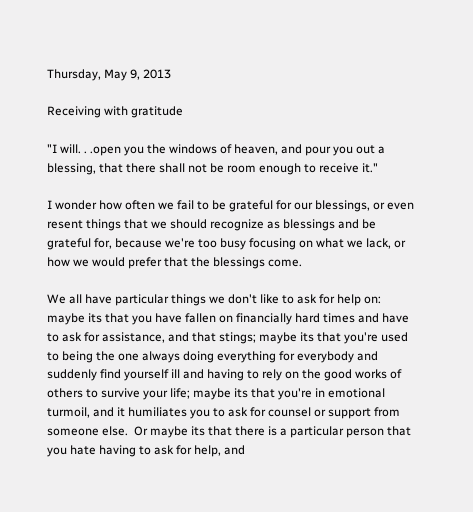Thursday, May 9, 2013

Receiving with gratitude

"I will. . .open you the windows of heaven, and pour you out a blessing, that there shall not be room enough to receive it."

I wonder how often we fail to be grateful for our blessings, or even resent things that we should recognize as blessings and be grateful for, because we're too busy focusing on what we lack, or how we would prefer that the blessings come.

We all have particular things we don't like to ask for help on: maybe its that you have fallen on financially hard times and have to ask for assistance, and that stings; maybe its that you're used to being the one always doing everything for everybody and suddenly find yourself ill and having to rely on the good works of others to survive your life; maybe its that you're in emotional turmoil, and it humiliates you to ask for counsel or support from someone else.  Or maybe its that there is a particular person that you hate having to ask for help, and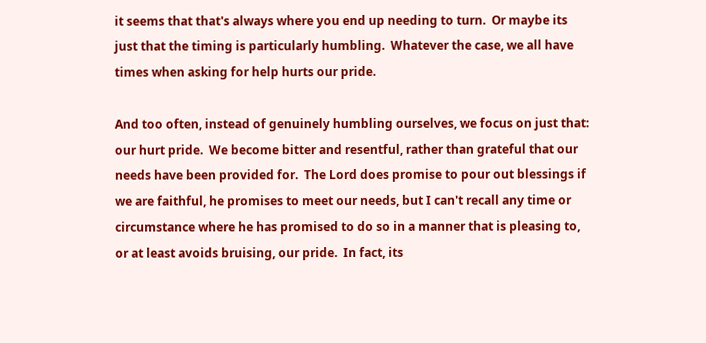it seems that that's always where you end up needing to turn.  Or maybe its just that the timing is particularly humbling.  Whatever the case, we all have times when asking for help hurts our pride.

And too often, instead of genuinely humbling ourselves, we focus on just that: our hurt pride.  We become bitter and resentful, rather than grateful that our needs have been provided for.  The Lord does promise to pour out blessings if we are faithful, he promises to meet our needs, but I can't recall any time or circumstance where he has promised to do so in a manner that is pleasing to, or at least avoids bruising, our pride.  In fact, its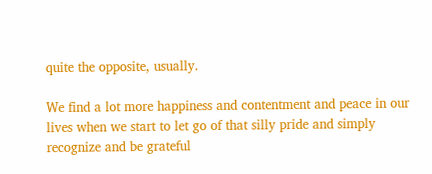quite the opposite, usually.

We find a lot more happiness and contentment and peace in our lives when we start to let go of that silly pride and simply recognize and be grateful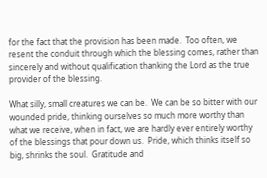for the fact that the provision has been made.  Too often, we resent the conduit through which the blessing comes, rather than sincerely and without qualification thanking the Lord as the true provider of the blessing.

What silly, small creatures we can be.  We can be so bitter with our wounded pride, thinking ourselves so much more worthy than what we receive, when in fact, we are hardly ever entirely worthy of the blessings that pour down us.  Pride, which thinks itself so big, shrinks the soul.  Gratitude and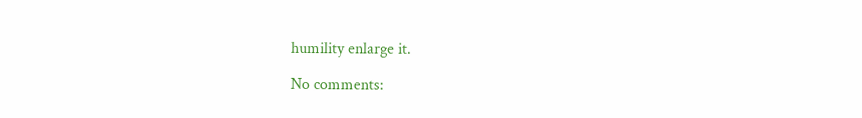humility enlarge it.

No comments: